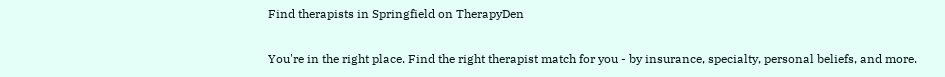Find therapists in Springfield on TherapyDen

You're in the right place. Find the right therapist match for you - by insurance, specialty, personal beliefs, and more.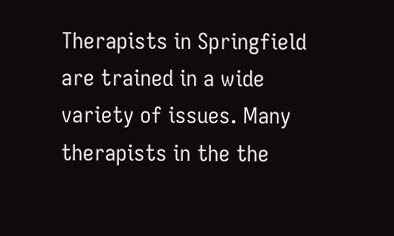Therapists in Springfield are trained in a wide variety of issues. Many therapists in the the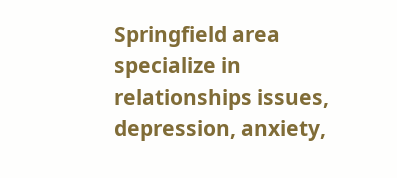Springfield area specialize in relationships issues, depression, anxiety,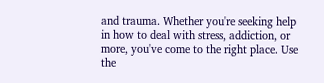and trauma. Whether you're seeking help in how to deal with stress, addiction, or more, you've come to the right place. Use the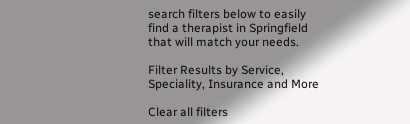search filters below to easily find a therapist in Springfield that will match your needs.

Filter Results by Service, Speciality, Insurance and More

Clear all filters